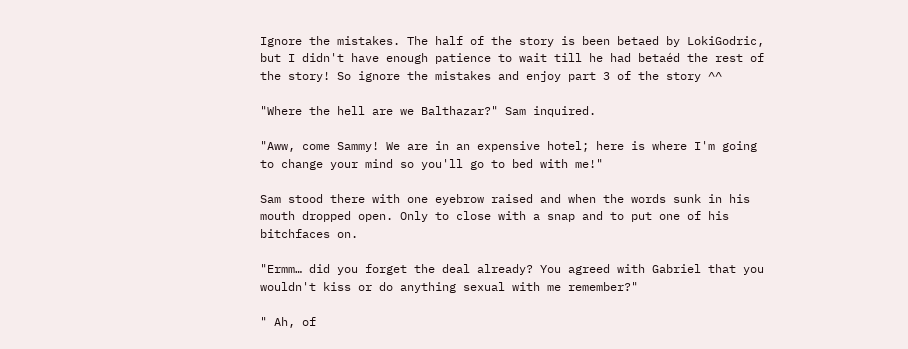Ignore the mistakes. The half of the story is been betaed by LokiGodric, but I didn't have enough patience to wait till he had betaéd the rest of the story! So ignore the mistakes and enjoy part 3 of the story ^^

"Where the hell are we Balthazar?" Sam inquired.

"Aww, come Sammy! We are in an expensive hotel; here is where I'm going to change your mind so you'll go to bed with me!"

Sam stood there with one eyebrow raised and when the words sunk in his mouth dropped open. Only to close with a snap and to put one of his bitchfaces on.

"Ermm… did you forget the deal already? You agreed with Gabriel that you wouldn't kiss or do anything sexual with me remember?"

" Ah, of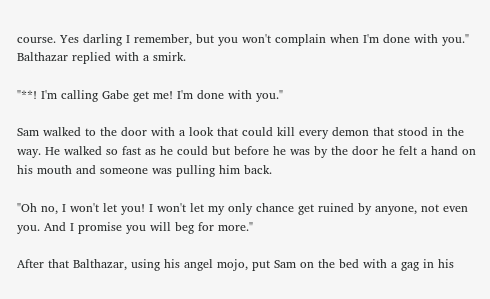course. Yes darling I remember, but you won't complain when I'm done with you." Balthazar replied with a smirk.

"**! I'm calling Gabe get me! I'm done with you."

Sam walked to the door with a look that could kill every demon that stood in the way. He walked so fast as he could but before he was by the door he felt a hand on his mouth and someone was pulling him back.

"Oh no, I won't let you! I won't let my only chance get ruined by anyone, not even you. And I promise you will beg for more."

After that Balthazar, using his angel mojo, put Sam on the bed with a gag in his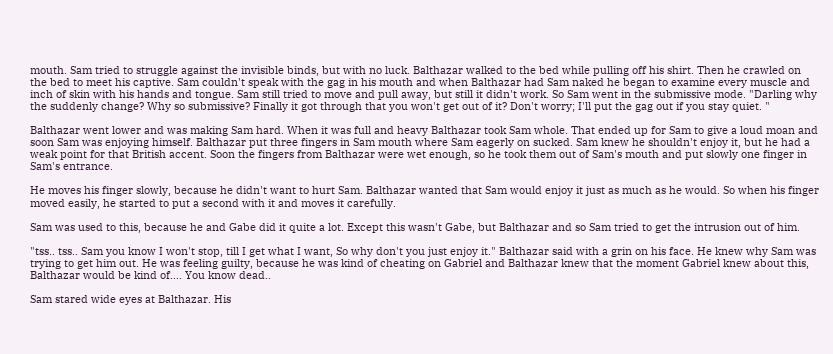mouth. Sam tried to struggle against the invisible binds, but with no luck. Balthazar walked to the bed while pulling off his shirt. Then he crawled on the bed to meet his captive. Sam couldn't speak with the gag in his mouth and when Balthazar had Sam naked he began to examine every muscle and inch of skin with his hands and tongue. Sam still tried to move and pull away, but still it didn't work. So Sam went in the submissive mode. "Darling why the suddenly change? Why so submissive? Finally it got through that you won't get out of it? Don't worry; I'll put the gag out if you stay quiet. "

Balthazar went lower and was making Sam hard. When it was full and heavy Balthazar took Sam whole. That ended up for Sam to give a loud moan and soon Sam was enjoying himself. Balthazar put three fingers in Sam mouth where Sam eagerly on sucked. Sam knew he shouldn't enjoy it, but he had a weak point for that British accent. Soon the fingers from Balthazar were wet enough, so he took them out of Sam's mouth and put slowly one finger in Sam's entrance.

He moves his finger slowly, because he didn't want to hurt Sam. Balthazar wanted that Sam would enjoy it just as much as he would. So when his finger moved easily, he started to put a second with it and moves it carefully.

Sam was used to this, because he and Gabe did it quite a lot. Except this wasn't Gabe, but Balthazar and so Sam tried to get the intrusion out of him.

"tss.. tss.. Sam you know I won't stop, till I get what I want, So why don't you just enjoy it." Balthazar said with a grin on his face. He knew why Sam was trying to get him out. He was feeling guilty, because he was kind of cheating on Gabriel and Balthazar knew that the moment Gabriel knew about this, Balthazar would be kind of…. You know dead..

Sam stared wide eyes at Balthazar. His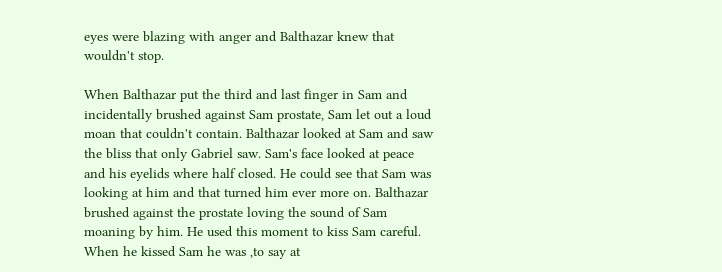eyes were blazing with anger and Balthazar knew that wouldn't stop.

When Balthazar put the third and last finger in Sam and incidentally brushed against Sam prostate, Sam let out a loud moan that couldn't contain. Balthazar looked at Sam and saw the bliss that only Gabriel saw. Sam's face looked at peace and his eyelids where half closed. He could see that Sam was looking at him and that turned him ever more on. Balthazar brushed against the prostate loving the sound of Sam moaning by him. He used this moment to kiss Sam careful. When he kissed Sam he was ,to say at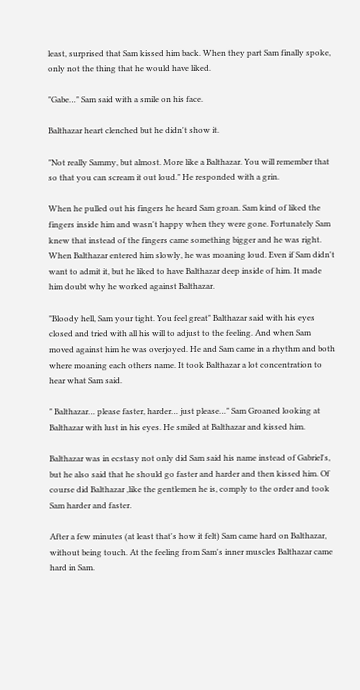least, surprised that Sam kissed him back. When they part Sam finally spoke, only not the thing that he would have liked.

"Gabe…" Sam said with a smile on his face.

Balthazar heart clenched but he didn't show it.

"Not really Sammy, but almost. More like a Balthazar. You will remember that so that you can scream it out loud." He responded with a grin.

When he pulled out his fingers he heard Sam groan. Sam kind of liked the fingers inside him and wasn't happy when they were gone. Fortunately Sam knew that instead of the fingers came something bigger and he was right. When Balthazar entered him slowly, he was moaning loud. Even if Sam didn't want to admit it, but he liked to have Balthazar deep inside of him. It made him doubt why he worked against Balthazar.

"Bloody hell, Sam your tight. You feel great" Balthazar said with his eyes closed and tried with all his will to adjust to the feeling. And when Sam moved against him he was overjoyed. He and Sam came in a rhythm and both where moaning each others name. It took Balthazar a lot concentration to hear what Sam said.

" Balthazar… please faster, harder… just please…" Sam Groaned looking at Balthazar with lust in his eyes. He smiled at Balthazar and kissed him.

Balthazar was in ecstasy not only did Sam said his name instead of Gabriel's, but he also said that he should go faster and harder and then kissed him. Of course did Balthazar ,like the gentlemen he is, comply to the order and took Sam harder and faster.

After a few minutes (at least that's how it felt) Sam came hard on Balthazar, without being touch. At the feeling from Sam's inner muscles Balthazar came hard in Sam.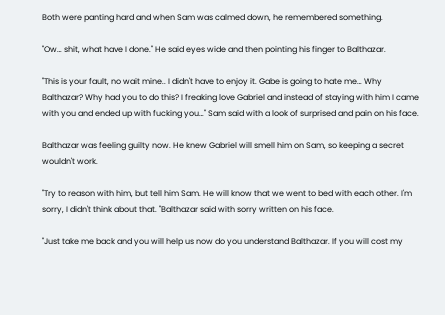Both were panting hard and when Sam was calmed down, he remembered something.

"Ow… shit, what have I done." He said eyes wide and then pointing his finger to Balthazar.

"This is your fault, no wait mine.. I didn't have to enjoy it. Gabe is going to hate me… Why Balthazar? Why had you to do this? I freaking love Gabriel and instead of staying with him I came with you and ended up with fucking you…" Sam said with a look of surprised and pain on his face.

Balthazar was feeling guilty now. He knew Gabriel will smell him on Sam, so keeping a secret wouldn't work.

"Try to reason with him, but tell him Sam. He will know that we went to bed with each other. I'm sorry, I didn't think about that. "Balthazar said with sorry written on his face.

"Just take me back and you will help us now do you understand Balthazar. If you will cost my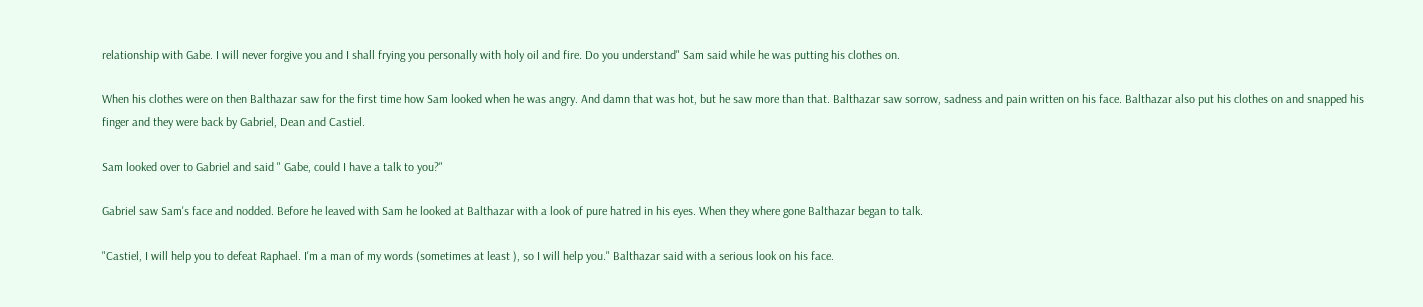relationship with Gabe. I will never forgive you and I shall frying you personally with holy oil and fire. Do you understand" Sam said while he was putting his clothes on.

When his clothes were on then Balthazar saw for the first time how Sam looked when he was angry. And damn that was hot, but he saw more than that. Balthazar saw sorrow, sadness and pain written on his face. Balthazar also put his clothes on and snapped his finger and they were back by Gabriel, Dean and Castiel.

Sam looked over to Gabriel and said " Gabe, could I have a talk to you?"

Gabriel saw Sam's face and nodded. Before he leaved with Sam he looked at Balthazar with a look of pure hatred in his eyes. When they where gone Balthazar began to talk.

"Castiel, I will help you to defeat Raphael. I'm a man of my words (sometimes at least ), so I will help you." Balthazar said with a serious look on his face.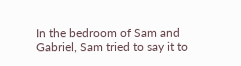In the bedroom of Sam and Gabriel, Sam tried to say it to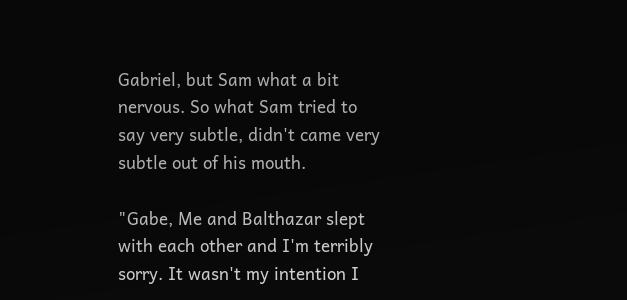Gabriel, but Sam what a bit nervous. So what Sam tried to say very subtle, didn't came very subtle out of his mouth.

"Gabe, Me and Balthazar slept with each other and I'm terribly sorry. It wasn't my intention I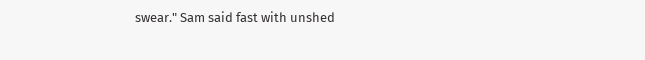swear." Sam said fast with unshed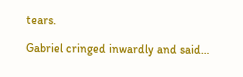tears.

Gabriel cringed inwardly and said…